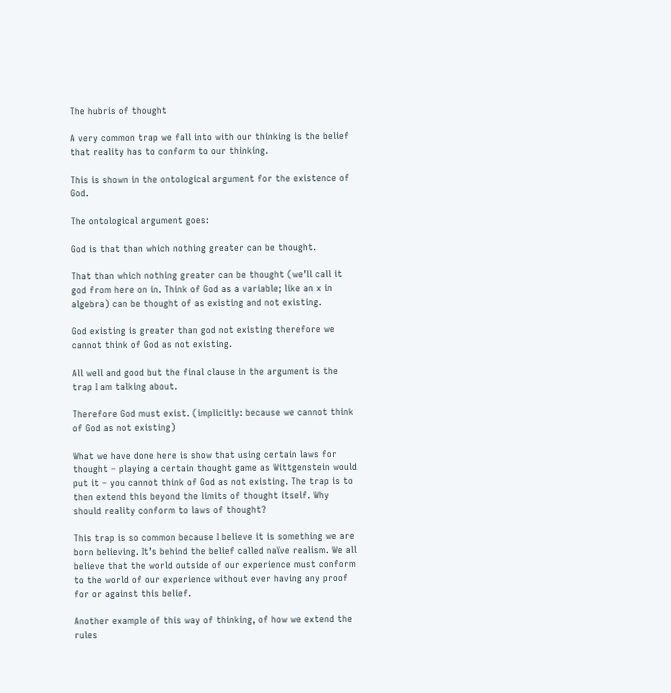The hubris of thought

A very common trap we fall into with our thinking is the belief that reality has to conform to our thinking.

This is shown in the ontological argument for the existence of God.

The ontological argument goes:

God is that than which nothing greater can be thought.

That than which nothing greater can be thought (we’ll call it god from here on in. Think of God as a variable; like an x in algebra) can be thought of as existing and not existing.

God existing is greater than god not existing therefore we cannot think of God as not existing.

All well and good but the final clause in the argument is the trap I am talking about.

Therefore God must exist. (implicitly: because we cannot think of God as not existing)

What we have done here is show that using certain laws for thought – playing a certain thought game as Wittgenstein would put it – you cannot think of God as not existing. The trap is to then extend this beyond the limits of thought itself. Why should reality conform to laws of thought?

This trap is so common because I believe it is something we are born believing. It’s behind the belief called naïve realism. We all believe that the world outside of our experience must conform to the world of our experience without ever having any proof for or against this belief.

Another example of this way of thinking, of how we extend the rules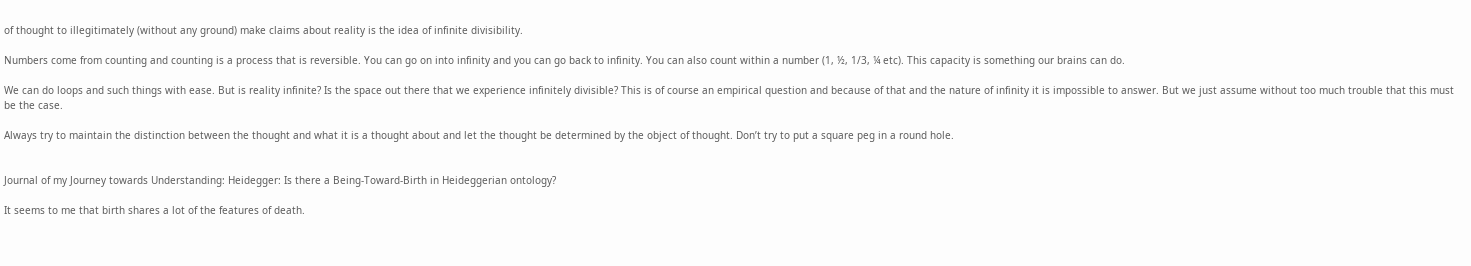of thought to illegitimately (without any ground) make claims about reality is the idea of infinite divisibility.

Numbers come from counting and counting is a process that is reversible. You can go on into infinity and you can go back to infinity. You can also count within a number (1, ½, 1/3, ¼ etc). This capacity is something our brains can do.

We can do loops and such things with ease. But is reality infinite? Is the space out there that we experience infinitely divisible? This is of course an empirical question and because of that and the nature of infinity it is impossible to answer. But we just assume without too much trouble that this must be the case.

Always try to maintain the distinction between the thought and what it is a thought about and let the thought be determined by the object of thought. Don’t try to put a square peg in a round hole.


Journal of my Journey towards Understanding: Heidegger: Is there a Being-Toward-Birth in Heideggerian ontology?

It seems to me that birth shares a lot of the features of death.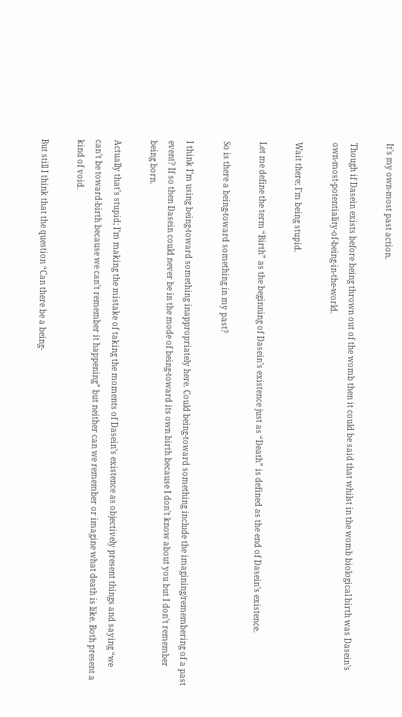It’s my own-most past action.

Though if Dasein exists before being thrown out of the womb then it could be said that whilst in the womb biological birth was Dasein’s own-most-potentiality-of-being-in-the-world.

Wait there; I’m being stupid.

Let me define the term “Birth” as the beginning of Dasein’s existence just as “Death” is defined as the end of Dasein’s existence.

So is there a being-toward something in my past?

I think I’m using being-toward something inappropriately here. Could being-toward something include the imagining/remembering of a past event? If so then Dasein could never be in the mode of being-toward its own birth because I don’t know about you but I don’t remember being born.

Actually that’s stupid; I’m making the mistake of taking the moments of Dasein’s existence as objectively present things and saying “we can’t be toward-birth because we can’t remember it happening” but neither can we remember or imagine what death is like. Both present a kind of void.

But still I think that the question “Can there be a being-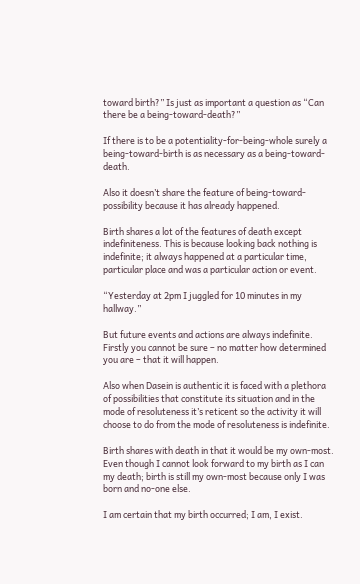toward birth?” Is just as important a question as “Can there be a being-toward-death?”

If there is to be a potentiality-for-being-whole surely a being-toward-birth is as necessary as a being-toward-death.

Also it doesn’t share the feature of being-toward-possibility because it has already happened.

Birth shares a lot of the features of death except indefiniteness. This is because looking back nothing is indefinite; it always happened at a particular time, particular place and was a particular action or event.

“Yesterday at 2pm I juggled for 10 minutes in my hallway.”

But future events and actions are always indefinite. Firstly you cannot be sure – no matter how determined you are – that it will happen.

Also when Dasein is authentic it is faced with a plethora of possibilities that constitute its situation and in the mode of resoluteness it’s reticent so the activity it will choose to do from the mode of resoluteness is indefinite.

Birth shares with death in that it would be my own-most. Even though I cannot look forward to my birth as I can my death; birth is still my own-most because only I was born and no-one else.

I am certain that my birth occurred; I am, I exist.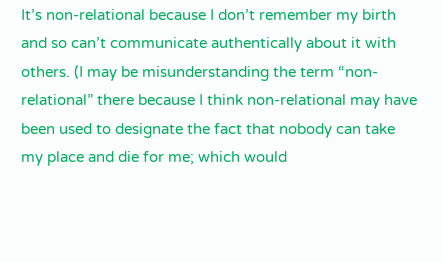It’s non-relational because I don’t remember my birth and so can’t communicate authentically about it with others. (I may be misunderstanding the term “non-relational” there because I think non-relational may have been used to designate the fact that nobody can take my place and die for me; which would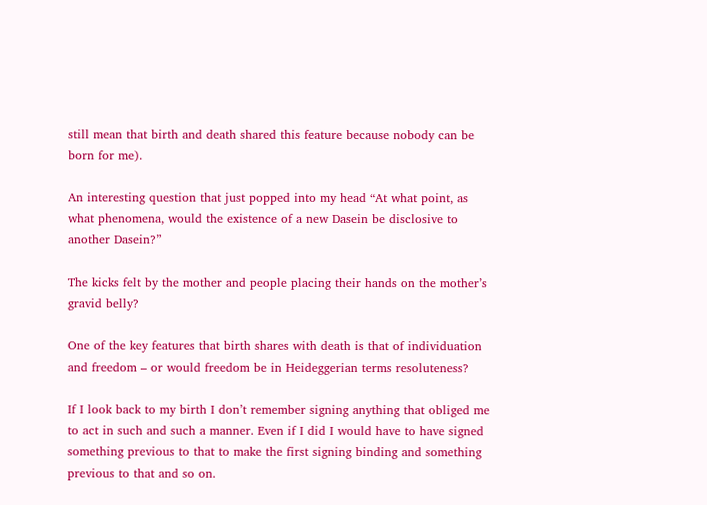still mean that birth and death shared this feature because nobody can be born for me).

An interesting question that just popped into my head “At what point, as what phenomena, would the existence of a new Dasein be disclosive to another Dasein?”

The kicks felt by the mother and people placing their hands on the mother’s gravid belly?

One of the key features that birth shares with death is that of individuation and freedom – or would freedom be in Heideggerian terms resoluteness?

If I look back to my birth I don’t remember signing anything that obliged me to act in such and such a manner. Even if I did I would have to have signed something previous to that to make the first signing binding and something previous to that and so on.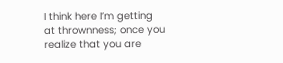I think here I’m getting at thrownness; once you realize that you are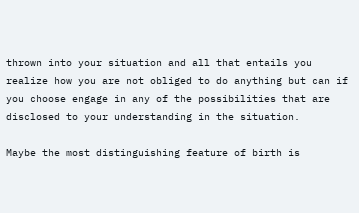thrown into your situation and all that entails you realize how you are not obliged to do anything but can if you choose engage in any of the possibilities that are disclosed to your understanding in the situation.

Maybe the most distinguishing feature of birth is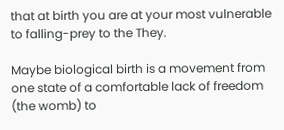that at birth you are at your most vulnerable to falling-prey to the They.

Maybe biological birth is a movement from one state of a comfortable lack of freedom (the womb) to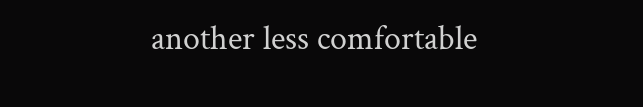another less comfortable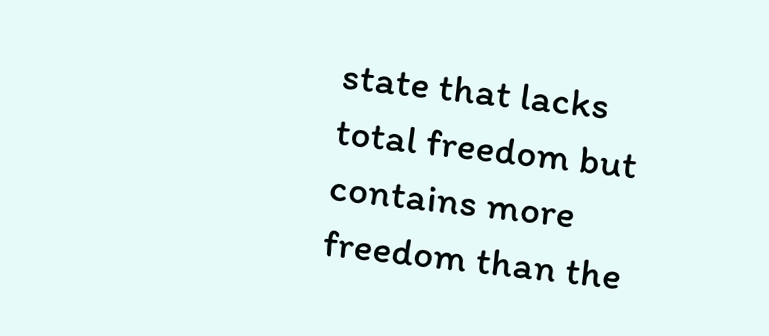state that lacks total freedom but contains more freedom than the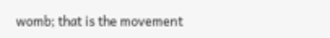womb; that is the movement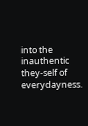into the inauthentic they-self of everydayness.